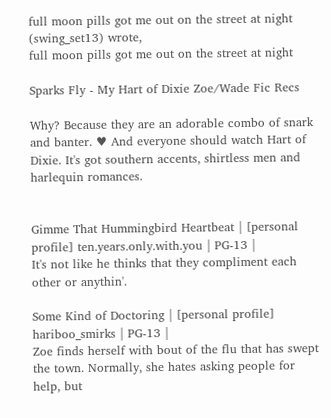full moon pills got me out on the street at night (swing_set13) wrote,
full moon pills got me out on the street at night

Sparks Fly - My Hart of Dixie Zoe/Wade Fic Recs

Why? Because they are an adorable combo of snark and banter. ♥ And everyone should watch Hart of Dixie. It's got southern accents, shirtless men and harlequin romances.


Gimme That Hummingbird Heartbeat | [personal profile] ten.years.only.with.you | PG-13 |
It's not like he thinks that they compliment each other or anythin'.

Some Kind of Doctoring | [personal profile] hariboo_smirks | PG-13 |
Zoe finds herself with bout of the flu that has swept the town. Normally, she hates asking people for help, but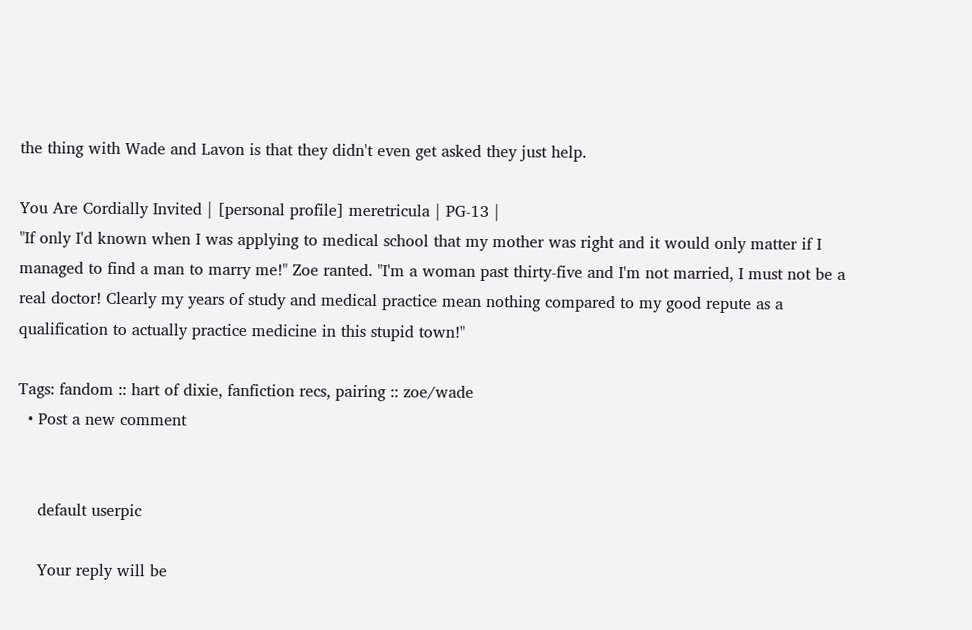the thing with Wade and Lavon is that they didn't even get asked they just help.

You Are Cordially Invited | [personal profile] meretricula | PG-13 |
"If only I'd known when I was applying to medical school that my mother was right and it would only matter if I managed to find a man to marry me!" Zoe ranted. "I'm a woman past thirty-five and I'm not married, I must not be a real doctor! Clearly my years of study and medical practice mean nothing compared to my good repute as a qualification to actually practice medicine in this stupid town!"

Tags: fandom :: hart of dixie, fanfiction recs, pairing :: zoe/wade
  • Post a new comment


    default userpic

    Your reply will be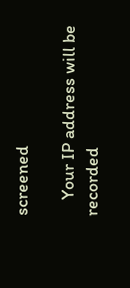screened

    Your IP address will be recorded